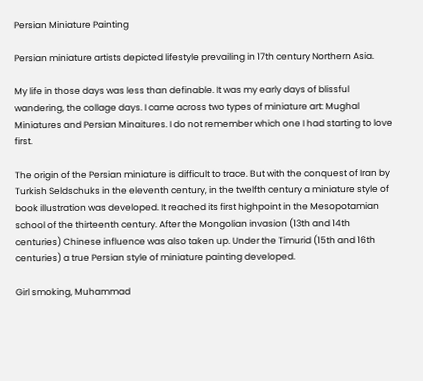Persian Miniature Painting

Persian miniature artists depicted lifestyle prevailing in 17th century Northern Asia.

My life in those days was less than definable. It was my early days of blissful wandering, the collage days. I came across two types of miniature art: Mughal Miniatures and Persian Minaitures. I do not remember which one I had starting to love first.

The origin of the Persian miniature is difficult to trace. But with the conquest of Iran by Turkish Seldschuks in the eleventh century, in the twelfth century a miniature style of book illustration was developed. It reached its first highpoint in the Mesopotamian school of the thirteenth century. After the Mongolian invasion (13th and 14th centuries) Chinese influence was also taken up. Under the Timurid (15th and 16th centuries) a true Persian style of miniature painting developed.

Girl smoking, Muhammad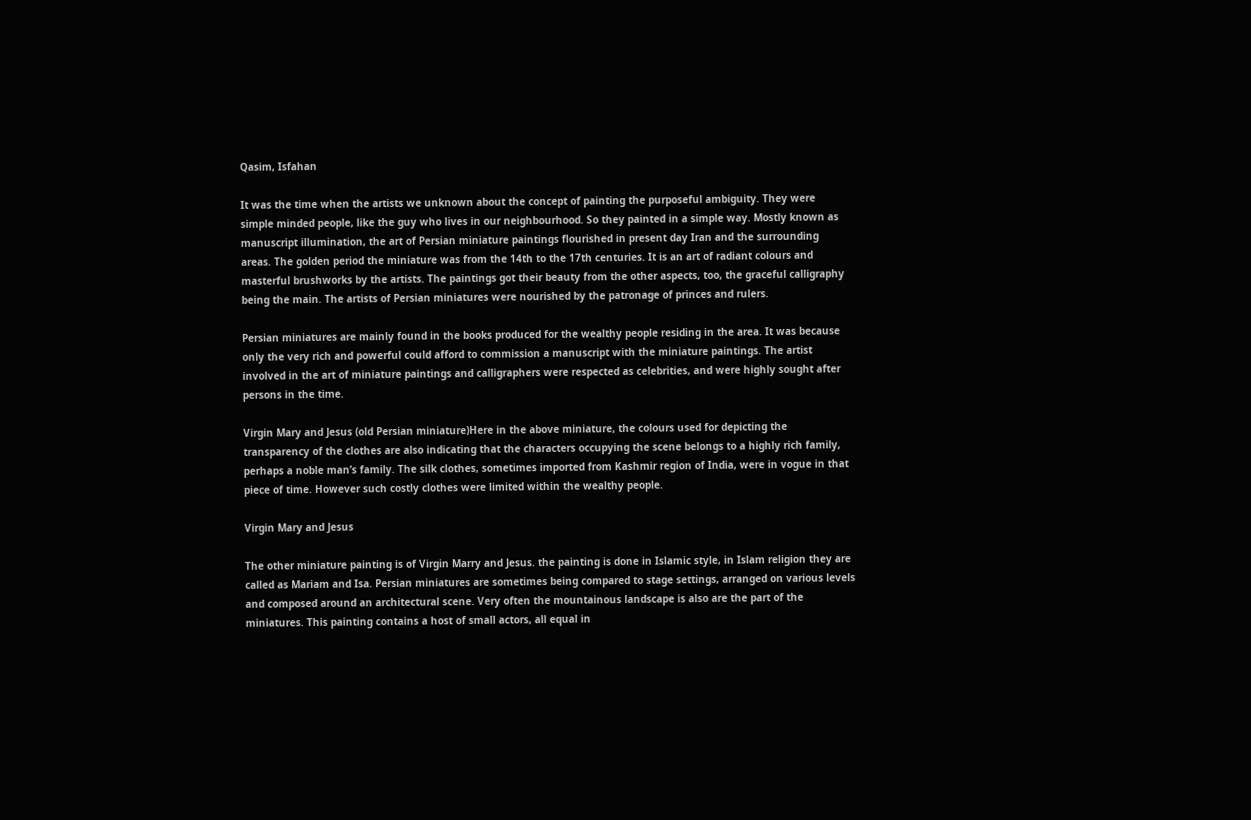Qasim, Isfahan

It was the time when the artists we unknown about the concept of painting the purposeful ambiguity. They were simple minded people, like the guy who lives in our neighbourhood. So they painted in a simple way. Mostly known as manuscript illumination, the art of Persian miniature paintings flourished in present day Iran and the surrounding areas. The golden period the miniature was from the 14th to the 17th centuries. It is an art of radiant colours and masterful brushworks by the artists. The paintings got their beauty from the other aspects, too, the graceful calligraphy being the main. The artists of Persian miniatures were nourished by the patronage of princes and rulers.

Persian miniatures are mainly found in the books produced for the wealthy people residing in the area. It was because only the very rich and powerful could afford to commission a manuscript with the miniature paintings. The artist involved in the art of miniature paintings and calligraphers were respected as celebrities, and were highly sought after persons in the time.

Virgin Mary and Jesus (old Persian miniature)Here in the above miniature, the colours used for depicting the transparency of the clothes are also indicating that the characters occupying the scene belongs to a highly rich family, perhaps a noble man’s family. The silk clothes, sometimes imported from Kashmir region of India, were in vogue in that piece of time. However such costly clothes were limited within the wealthy people.

Virgin Mary and Jesus

The other miniature painting is of Virgin Marry and Jesus. the painting is done in Islamic style, in Islam religion they are called as Mariam and Isa. Persian miniatures are sometimes being compared to stage settings, arranged on various levels and composed around an architectural scene. Very often the mountainous landscape is also are the part of the miniatures. This painting contains a host of small actors, all equal in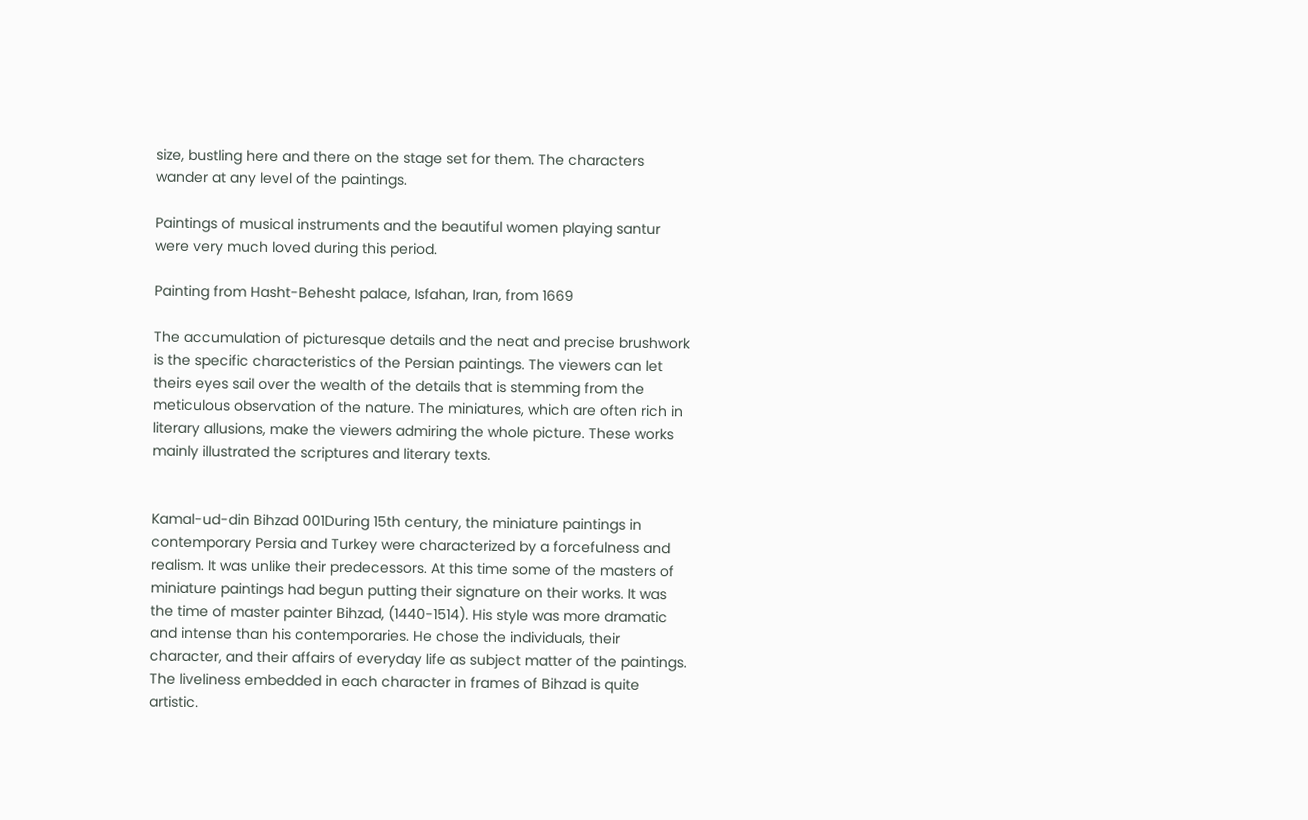size, bustling here and there on the stage set for them. The characters wander at any level of the paintings.

Paintings of musical instruments and the beautiful women playing santur were very much loved during this period.

Painting from Hasht-Behesht palace, Isfahan, Iran, from 1669

The accumulation of picturesque details and the neat and precise brushwork is the specific characteristics of the Persian paintings. The viewers can let theirs eyes sail over the wealth of the details that is stemming from the meticulous observation of the nature. The miniatures, which are often rich in literary allusions, make the viewers admiring the whole picture. These works mainly illustrated the scriptures and literary texts.


Kamal-ud-din Bihzad 001During 15th century, the miniature paintings in contemporary Persia and Turkey were characterized by a forcefulness and realism. It was unlike their predecessors. At this time some of the masters of miniature paintings had begun putting their signature on their works. It was the time of master painter Bihzad, (1440-1514). His style was more dramatic and intense than his contemporaries. He chose the individuals, their character, and their affairs of everyday life as subject matter of the paintings. The liveliness embedded in each character in frames of Bihzad is quite artistic.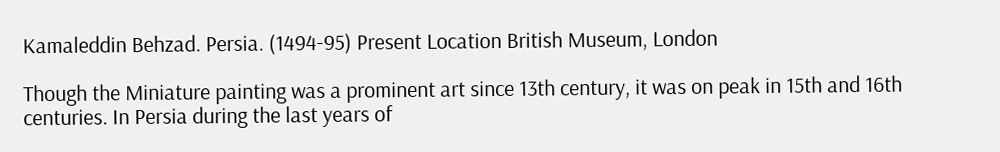Kamaleddin Behzad. Persia. (1494-95) Present Location British Museum, London

Though the Miniature painting was a prominent art since 13th century, it was on peak in 15th and 16th centuries. In Persia during the last years of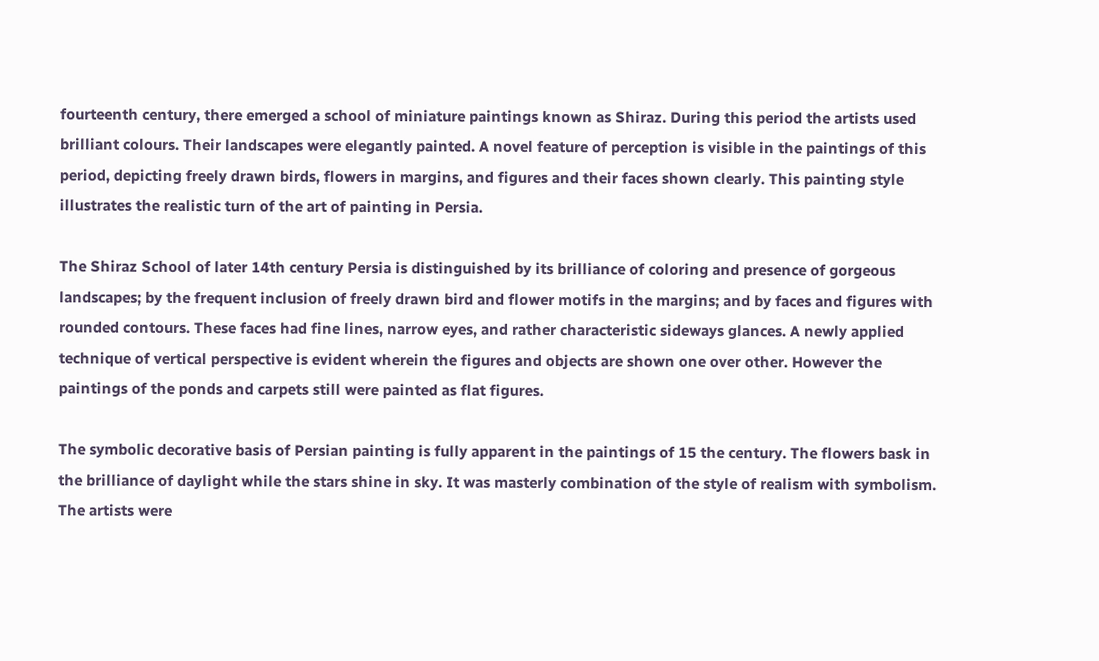fourteenth century, there emerged a school of miniature paintings known as Shiraz. During this period the artists used brilliant colours. Their landscapes were elegantly painted. A novel feature of perception is visible in the paintings of this period, depicting freely drawn birds, flowers in margins, and figures and their faces shown clearly. This painting style illustrates the realistic turn of the art of painting in Persia.

The Shiraz School of later 14th century Persia is distinguished by its brilliance of coloring and presence of gorgeous landscapes; by the frequent inclusion of freely drawn bird and flower motifs in the margins; and by faces and figures with rounded contours. These faces had fine lines, narrow eyes, and rather characteristic sideways glances. A newly applied technique of vertical perspective is evident wherein the figures and objects are shown one over other. However the paintings of the ponds and carpets still were painted as flat figures.

The symbolic decorative basis of Persian painting is fully apparent in the paintings of 15 the century. The flowers bask in the brilliance of daylight while the stars shine in sky. It was masterly combination of the style of realism with symbolism. The artists were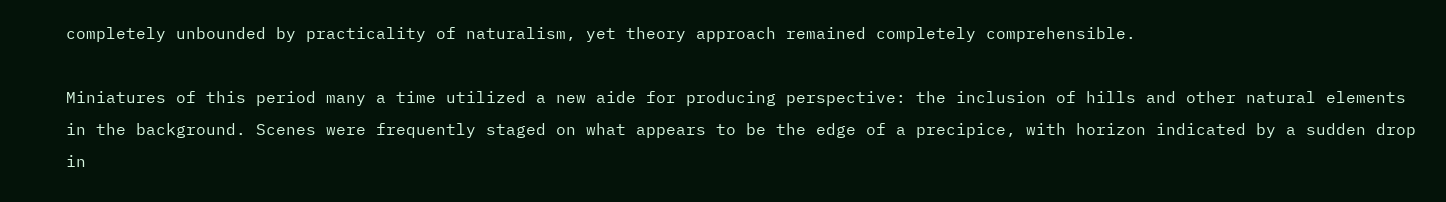completely unbounded by practicality of naturalism, yet theory approach remained completely comprehensible.

Miniatures of this period many a time utilized a new aide for producing perspective: the inclusion of hills and other natural elements in the background. Scenes were frequently staged on what appears to be the edge of a precipice, with horizon indicated by a sudden drop in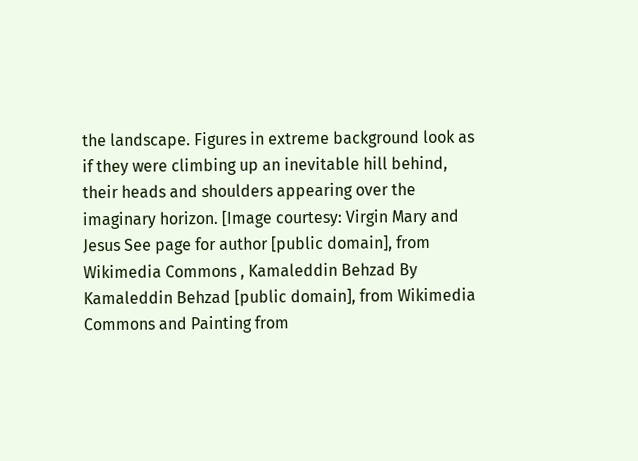the landscape. Figures in extreme background look as if they were climbing up an inevitable hill behind, their heads and shoulders appearing over the imaginary horizon. [Image courtesy: Virgin Mary and Jesus See page for author [public domain], from Wikimedia Commons , Kamaleddin Behzad By Kamaleddin Behzad [public domain], from Wikimedia Commons and Painting from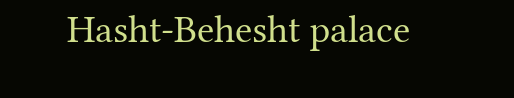Hasht-Behesht palace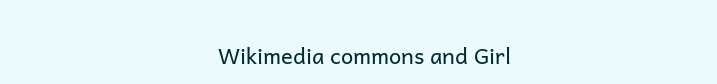Wikimedia commons and Girl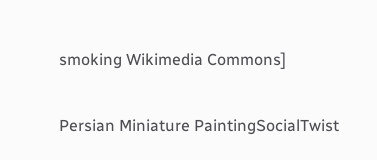smoking Wikimedia Commons]

Persian Miniature PaintingSocialTwist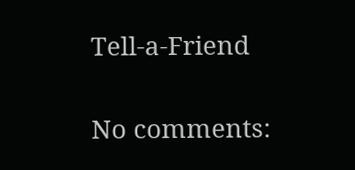Tell-a-Friend

No comments: